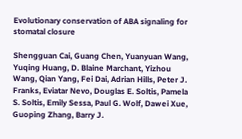Evolutionary conservation of ABA signaling for stomatal closure

Shengguan Cai, Guang Chen, Yuanyuan Wang, Yuqing Huang, D. Blaine Marchant, Yizhou Wang, Qian Yang, Fei Dai, Adrian Hills, Peter J. Franks, Eviatar Nevo, Douglas E. Soltis, Pamela S. Soltis, Emily Sessa, Paul G. Wolf, Dawei Xue, Guoping Zhang, Barry J.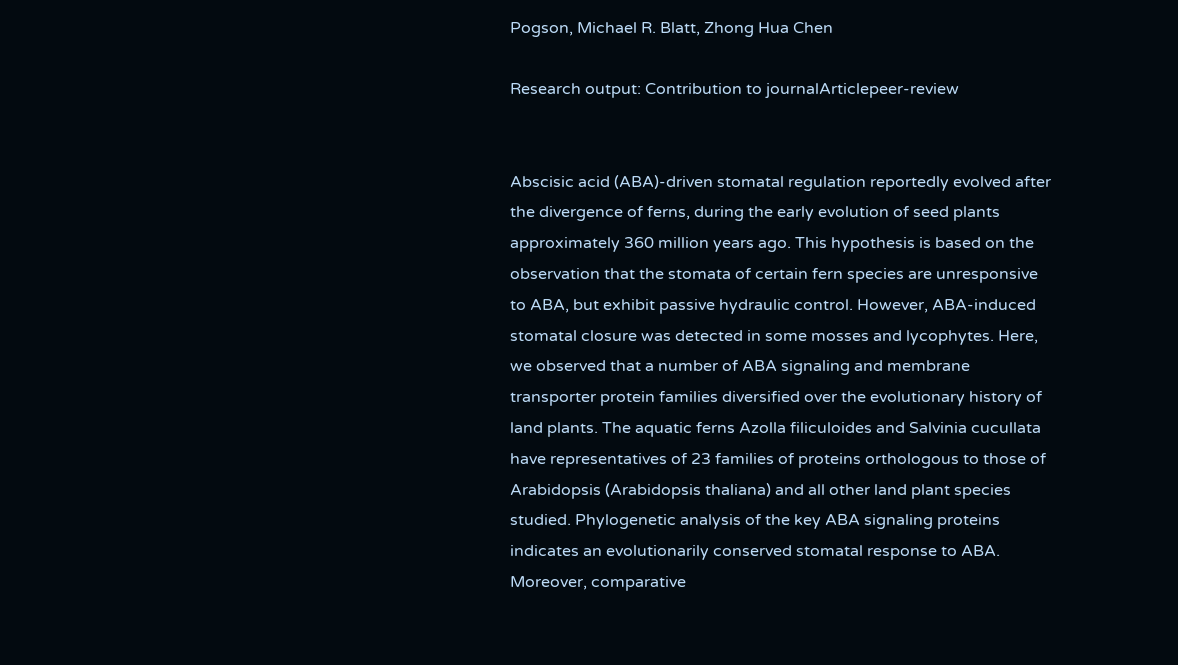Pogson, Michael R. Blatt, Zhong Hua Chen

Research output: Contribution to journalArticlepeer-review


Abscisic acid (ABA)-driven stomatal regulation reportedly evolved after the divergence of ferns, during the early evolution of seed plants approximately 360 million years ago. This hypothesis is based on the observation that the stomata of certain fern species are unresponsive to ABA, but exhibit passive hydraulic control. However, ABA-induced stomatal closure was detected in some mosses and lycophytes. Here, we observed that a number of ABA signaling and membrane transporter protein families diversified over the evolutionary history of land plants. The aquatic ferns Azolla filiculoides and Salvinia cucullata have representatives of 23 families of proteins orthologous to those of Arabidopsis (Arabidopsis thaliana) and all other land plant species studied. Phylogenetic analysis of the key ABA signaling proteins indicates an evolutionarily conserved stomatal response to ABA. Moreover, comparative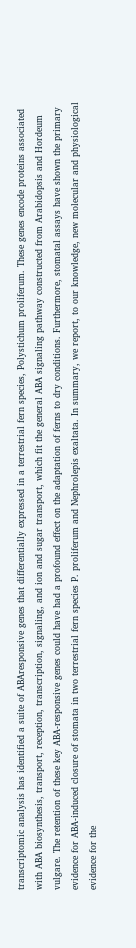transcriptomic analysis has identified a suite of ABAresponsive genes that differentially expressed in a terrestrial fern species, Polystichum proliferum. These genes encode proteins associated with ABA biosynthesis, transport, reception, transcription, signaling, and ion and sugar transport, which fit the general ABA signaling pathway constructed from Arabidopsis and Hordeum vulgare. The retention of these key ABA-responsive genes could have had a profound effect on the adaptation of ferns to dry conditions. Furthermore, stomatal assays have shown the primary evidence for ABA-induced closure of stomata in two terrestrial fern species P. proliferum and Nephrolepis exaltata. In summary, we report, to our knowledge, new molecular and physiological evidence for the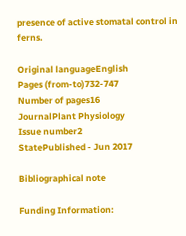presence of active stomatal control in ferns.

Original languageEnglish
Pages (from-to)732-747
Number of pages16
JournalPlant Physiology
Issue number2
StatePublished - Jun 2017

Bibliographical note

Funding Information: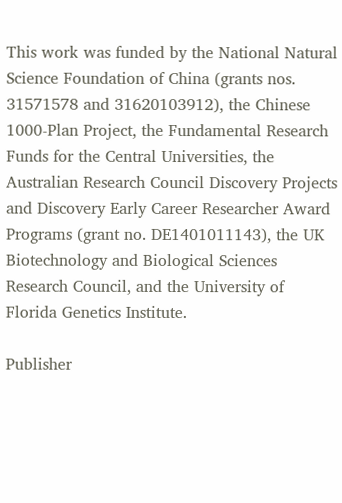This work was funded by the National Natural Science Foundation of China (grants nos. 31571578 and 31620103912), the Chinese 1000-Plan Project, the Fundamental Research Funds for the Central Universities, the Australian Research Council Discovery Projects and Discovery Early Career Researcher Award Programs (grant no. DE1401011143), the UK Biotechnology and Biological Sciences Research Council, and the University of Florida Genetics Institute.

Publisher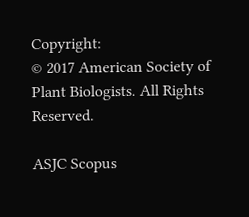Copyright:
© 2017 American Society of Plant Biologists. All Rights Reserved.

ASJC Scopus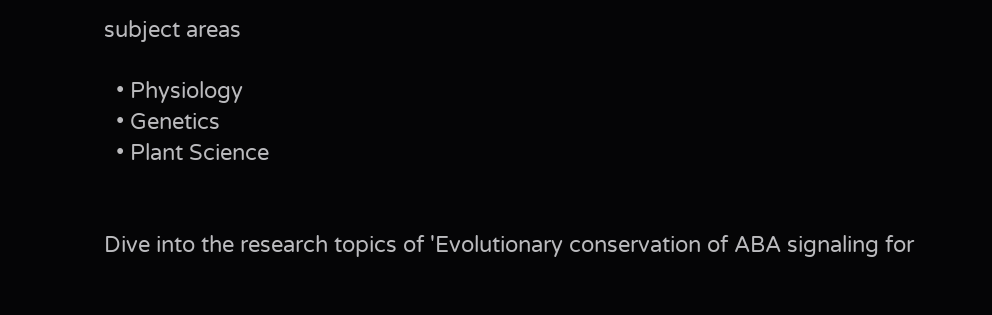subject areas

  • Physiology
  • Genetics
  • Plant Science


Dive into the research topics of 'Evolutionary conservation of ABA signaling for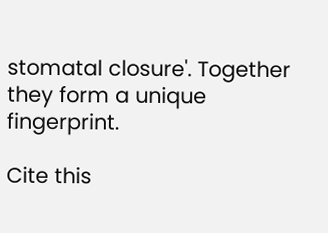stomatal closure'. Together they form a unique fingerprint.

Cite this